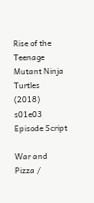Rise of the Teenage Mutant Ninja Turtles (2018) s01e03 Episode Script

War and Pizza /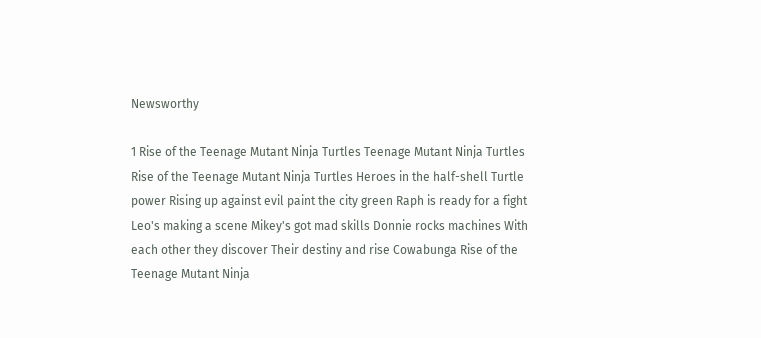Newsworthy

1 Rise of the Teenage Mutant Ninja Turtles Teenage Mutant Ninja Turtles Rise of the Teenage Mutant Ninja Turtles Heroes in the half-shell Turtle power Rising up against evil paint the city green Raph is ready for a fight Leo's making a scene Mikey's got mad skills Donnie rocks machines With each other they discover Their destiny and rise Cowabunga Rise of the Teenage Mutant Ninja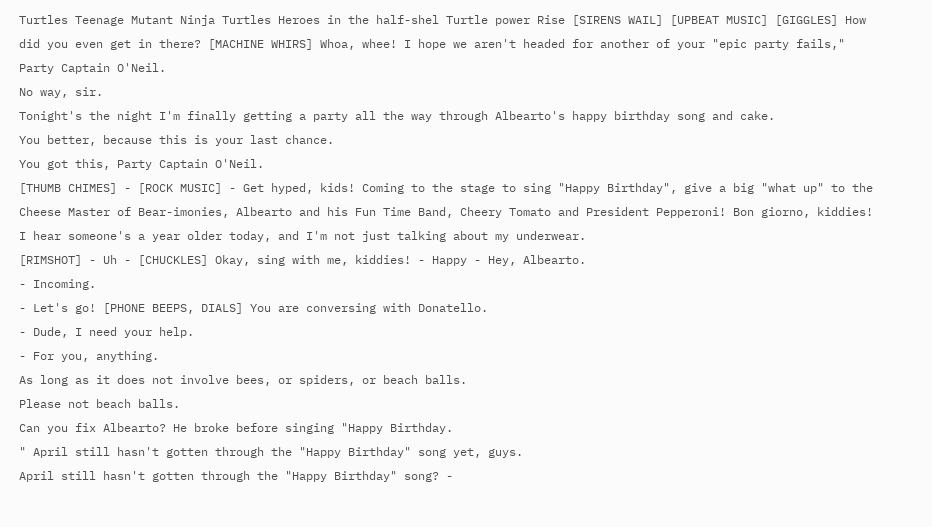Turtles Teenage Mutant Ninja Turtles Heroes in the half-shel Turtle power Rise [SIRENS WAIL] [UPBEAT MUSIC] [GIGGLES] How did you even get in there? [MACHINE WHIRS] Whoa, whee! I hope we aren't headed for another of your "epic party fails," Party Captain O'Neil.
No way, sir.
Tonight's the night I'm finally getting a party all the way through Albearto's happy birthday song and cake.
You better, because this is your last chance.
You got this, Party Captain O'Neil.
[THUMB CHIMES] - [ROCK MUSIC] - Get hyped, kids! Coming to the stage to sing "Happy Birthday", give a big "what up" to the Cheese Master of Bear-imonies, Albearto and his Fun Time Band, Cheery Tomato and President Pepperoni! Bon giorno, kiddies! I hear someone's a year older today, and I'm not just talking about my underwear.
[RIMSHOT] - Uh - [CHUCKLES] Okay, sing with me, kiddies! - Happy - Hey, Albearto.
- Incoming.
- Let's go! [PHONE BEEPS, DIALS] You are conversing with Donatello.
- Dude, I need your help.
- For you, anything.
As long as it does not involve bees, or spiders, or beach balls.
Please not beach balls.
Can you fix Albearto? He broke before singing "Happy Birthday.
" April still hasn't gotten through the "Happy Birthday" song yet, guys.
April still hasn't gotten through the "Happy Birthday" song? -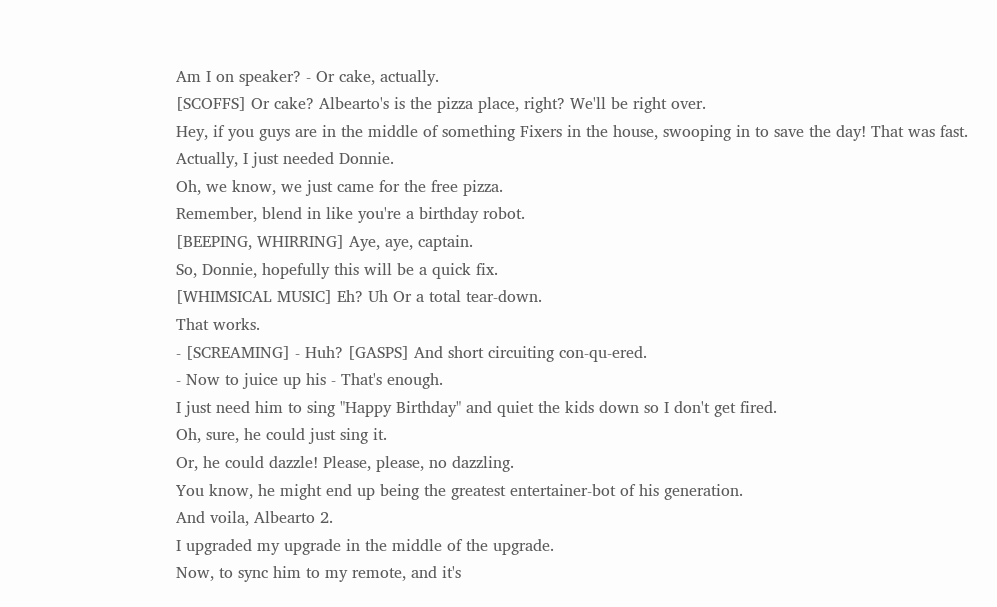Am I on speaker? - Or cake, actually.
[SCOFFS] Or cake? Albearto's is the pizza place, right? We'll be right over.
Hey, if you guys are in the middle of something Fixers in the house, swooping in to save the day! That was fast.
Actually, I just needed Donnie.
Oh, we know, we just came for the free pizza.
Remember, blend in like you're a birthday robot.
[BEEPING, WHIRRING] Aye, aye, captain.
So, Donnie, hopefully this will be a quick fix.
[WHIMSICAL MUSIC] Eh? Uh Or a total tear-down.
That works.
- [SCREAMING] - Huh? [GASPS] And short circuiting con-qu-ered.
- Now to juice up his - That's enough.
I just need him to sing "Happy Birthday" and quiet the kids down so I don't get fired.
Oh, sure, he could just sing it.
Or, he could dazzle! Please, please, no dazzling.
You know, he might end up being the greatest entertainer-bot of his generation.
And voila, Albearto 2.
I upgraded my upgrade in the middle of the upgrade.
Now, to sync him to my remote, and it's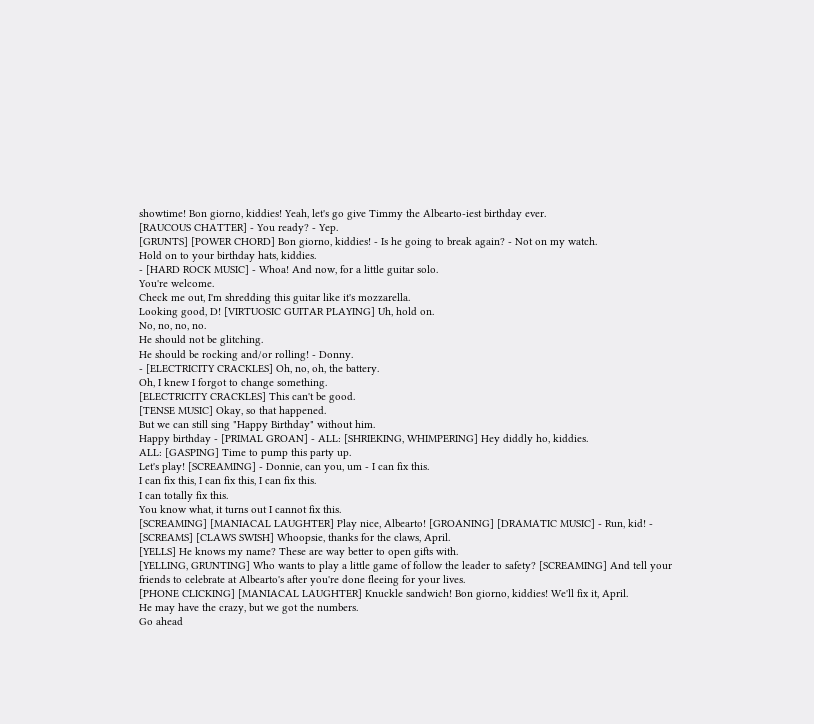showtime! Bon giorno, kiddies! Yeah, let's go give Timmy the Albearto-iest birthday ever.
[RAUCOUS CHATTER] - You ready? - Yep.
[GRUNTS] [POWER CHORD] Bon giorno, kiddies! - Is he going to break again? - Not on my watch.
Hold on to your birthday hats, kiddies.
- [HARD ROCK MUSIC] - Whoa! And now, for a little guitar solo.
You're welcome.
Check me out, I'm shredding this guitar like it's mozzarella.
Looking good, D! [VIRTUOSIC GUITAR PLAYING] Uh, hold on.
No, no, no, no.
He should not be glitching.
He should be rocking and/or rolling! - Donny.
- [ELECTRICITY CRACKLES] Oh, no, oh, the battery.
Oh, I knew I forgot to change something.
[ELECTRICITY CRACKLES] This can't be good.
[TENSE MUSIC] Okay, so that happened.
But we can still sing "Happy Birthday" without him.
Happy birthday - [PRIMAL GROAN] - ALL: [SHRIEKING, WHIMPERING] Hey diddly ho, kiddies.
ALL: [GASPING] Time to pump this party up.
Let's play! [SCREAMING] - Donnie, can you, um - I can fix this.
I can fix this, I can fix this, I can fix this.
I can totally fix this.
You know what, it turns out I cannot fix this.
[SCREAMING] [MANIACAL LAUGHTER] Play nice, Albearto! [GROANING] [DRAMATIC MUSIC] - Run, kid! - [SCREAMS] [CLAWS SWISH] Whoopsie, thanks for the claws, April.
[YELLS] He knows my name? These are way better to open gifts with.
[YELLING, GRUNTING] Who wants to play a little game of follow the leader to safety? [SCREAMING] And tell your friends to celebrate at Albearto's after you're done fleeing for your lives.
[PHONE CLICKING] [MANIACAL LAUGHTER] Knuckle sandwich! Bon giorno, kiddies! We'll fix it, April.
He may have the crazy, but we got the numbers.
Go ahead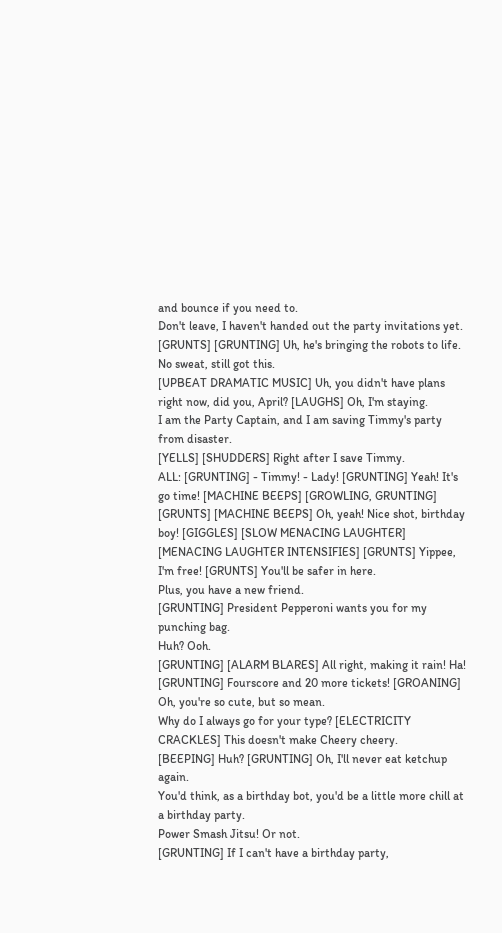and bounce if you need to.
Don't leave, I haven't handed out the party invitations yet.
[GRUNTS] [GRUNTING] Uh, he's bringing the robots to life.
No sweat, still got this.
[UPBEAT DRAMATIC MUSIC] Uh, you didn't have plans right now, did you, April? [LAUGHS] Oh, I'm staying.
I am the Party Captain, and I am saving Timmy's party from disaster.
[YELLS] [SHUDDERS] Right after I save Timmy.
ALL: [GRUNTING] - Timmy! - Lady! [GRUNTING] Yeah! It's go time! [MACHINE BEEPS] [GROWLING, GRUNTING] [GRUNTS] [MACHINE BEEPS] Oh, yeah! Nice shot, birthday boy! [GIGGLES] [SLOW MENACING LAUGHTER] [MENACING LAUGHTER INTENSIFIES] [GRUNTS] Yippee, I'm free! [GRUNTS] You'll be safer in here.
Plus, you have a new friend.
[GRUNTING] President Pepperoni wants you for my punching bag.
Huh? Ooh.
[GRUNTING] [ALARM BLARES] All right, making it rain! Ha! [GRUNTING] Fourscore and 20 more tickets! [GROANING] Oh, you're so cute, but so mean.
Why do I always go for your type? [ELECTRICITY CRACKLES] This doesn't make Cheery cheery.
[BEEPING] Huh? [GRUNTING] Oh, I'll never eat ketchup again.
You'd think, as a birthday bot, you'd be a little more chill at a birthday party.
Power Smash Jitsu! Or not.
[GRUNTING] If I can't have a birthday party,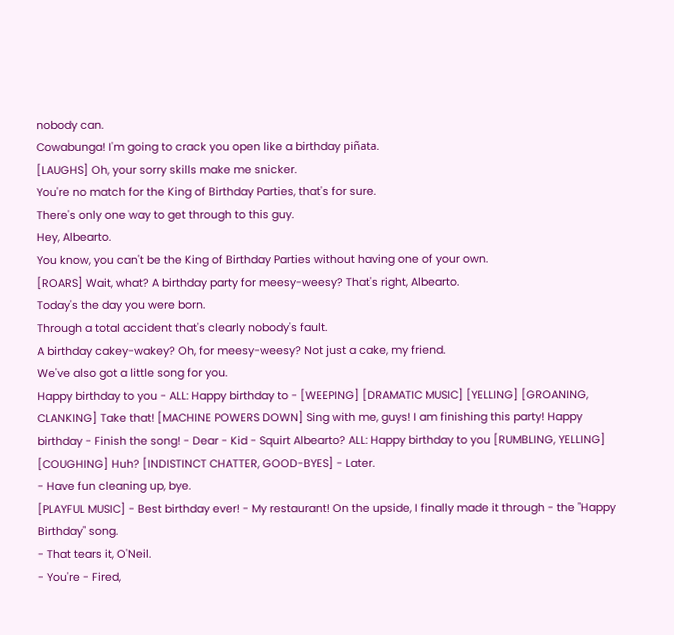nobody can.
Cowabunga! I'm going to crack you open like a birthday piñata.
[LAUGHS] Oh, your sorry skills make me snicker.
You're no match for the King of Birthday Parties, that's for sure.
There's only one way to get through to this guy.
Hey, Albearto.
You know, you can't be the King of Birthday Parties without having one of your own.
[ROARS] Wait, what? A birthday party for meesy-weesy? That's right, Albearto.
Today's the day you were born.
Through a total accident that's clearly nobody's fault.
A birthday cakey-wakey? Oh, for meesy-weesy? Not just a cake, my friend.
We've also got a little song for you.
Happy birthday to you - ALL: Happy birthday to - [WEEPING] [DRAMATIC MUSIC] [YELLING] [GROANING, CLANKING] Take that! [MACHINE POWERS DOWN] Sing with me, guys! I am finishing this party! Happy birthday - Finish the song! - Dear - Kid - Squirt Albearto? ALL: Happy birthday to you [RUMBLING, YELLING] [COUGHING] Huh? [INDISTINCT CHATTER, GOOD-BYES] - Later.
- Have fun cleaning up, bye.
[PLAYFUL MUSIC] - Best birthday ever! - My restaurant! On the upside, I finally made it through - the "Happy Birthday" song.
- That tears it, O'Neil.
- You're - Fired,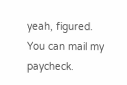yeah, figured.
You can mail my paycheck.